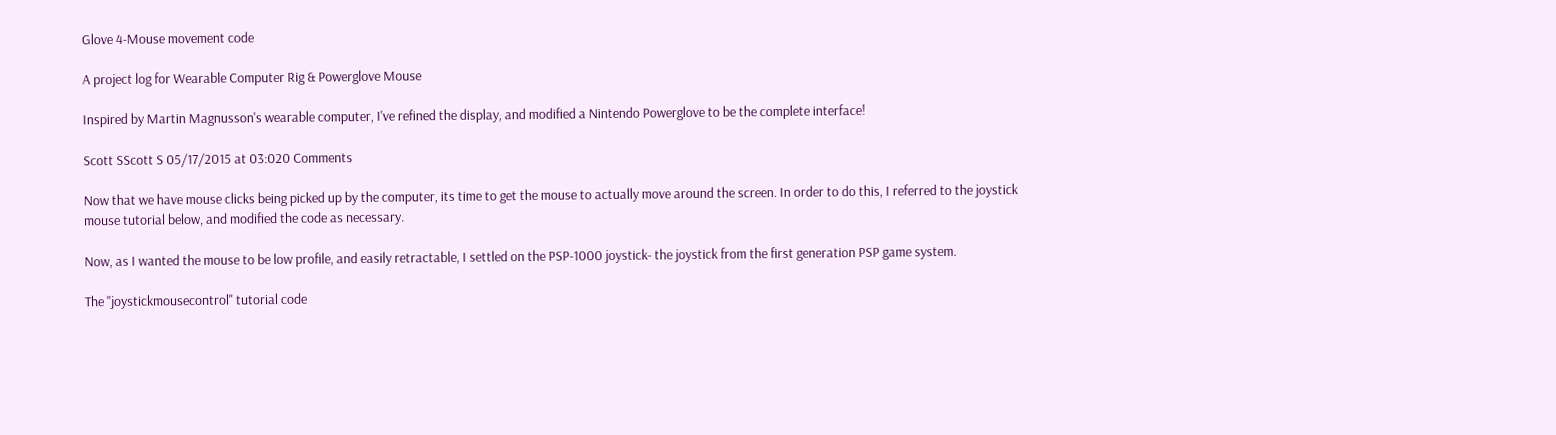Glove 4-Mouse movement code

A project log for Wearable Computer Rig & Powerglove Mouse

Inspired by Martin Magnusson's wearable computer, I've refined the display, and modified a Nintendo Powerglove to be the complete interface!

Scott SScott S 05/17/2015 at 03:020 Comments

Now that we have mouse clicks being picked up by the computer, its time to get the mouse to actually move around the screen. In order to do this, I referred to the joystick mouse tutorial below, and modified the code as necessary.

Now, as I wanted the mouse to be low profile, and easily retractable, I settled on the PSP-1000 joystick- the joystick from the first generation PSP game system.

The "joystickmousecontrol" tutorial code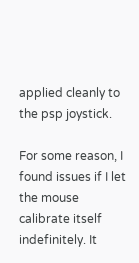applied cleanly to the psp joystick.

For some reason, I found issues if I let the mouse calibrate itself indefinitely. It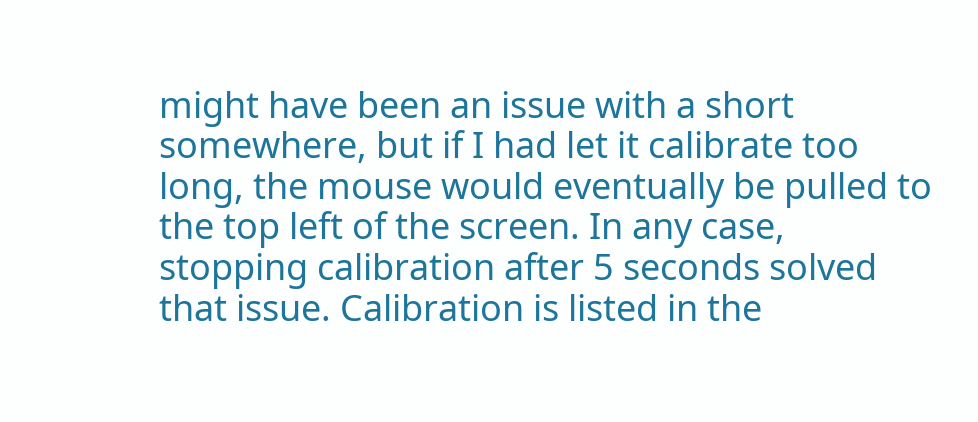might have been an issue with a short somewhere, but if I had let it calibrate too long, the mouse would eventually be pulled to the top left of the screen. In any case, stopping calibration after 5 seconds solved that issue. Calibration is listed in the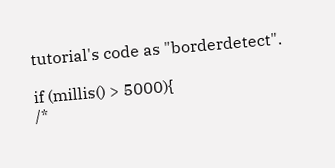tutorial's code as "borderdetect".

if (millis() > 5000){
/*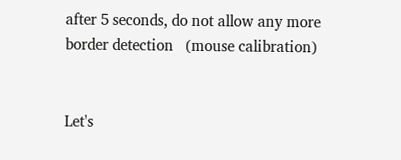after 5 seconds, do not allow any more border detection   (mouse calibration)


Let's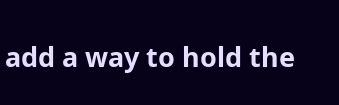add a way to hold the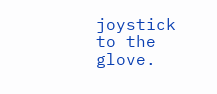joystick to the glove.